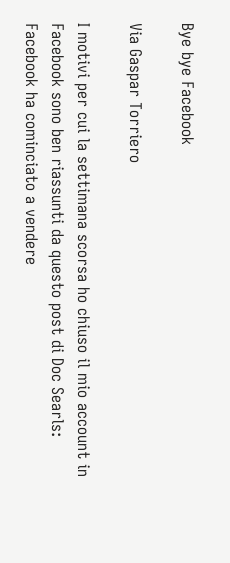Bye bye Facebook

Via Gaspar Torriero

I motivi per cui la settimana scorsa ho chiuso il mio account in Facebook sono ben riassunti da questo post di Doc Searls: Facebook ha cominciato a vendere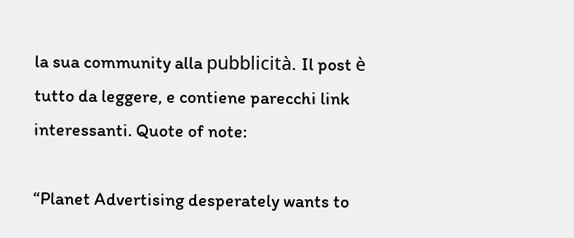la sua community alla pubblicità. Il post è tutto da leggere, e contiene parecchi link interessanti. Quote of note:

“Planet Advertising desperately wants to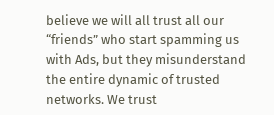believe we will all trust all our “friends” who start spamming us with Ads, but they misunderstand the entire dynamic of trusted networks. We trust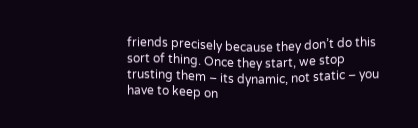friends precisely because they don’t do this sort of thing. Once they start, we stop trusting them – its dynamic, not static – you have to keep on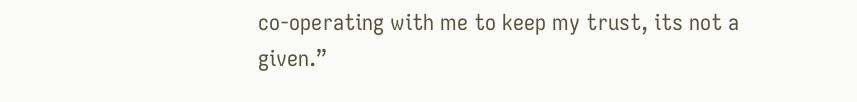co-operating with me to keep my trust, its not a given.”